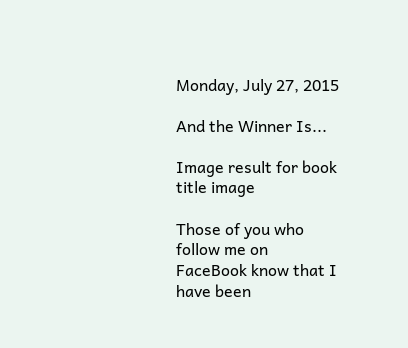Monday, July 27, 2015

And the Winner Is...

Image result for book title image

Those of you who follow me on FaceBook know that I have been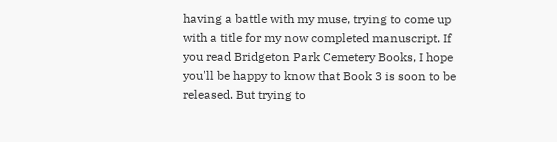having a battle with my muse, trying to come up with a title for my now completed manuscript. If you read Bridgeton Park Cemetery Books, I hope you'll be happy to know that Book 3 is soon to be released. But trying to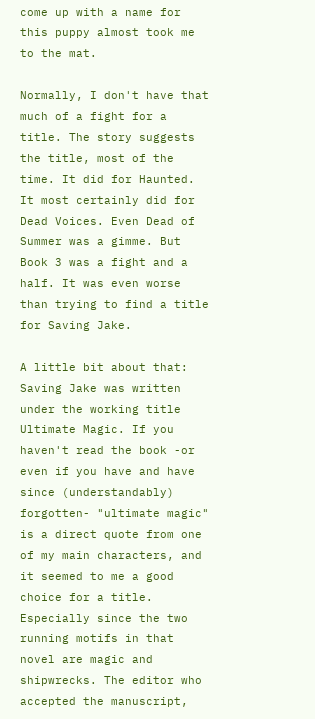come up with a name for this puppy almost took me to the mat.

Normally, I don't have that much of a fight for a title. The story suggests the title, most of the time. It did for Haunted. It most certainly did for Dead Voices. Even Dead of Summer was a gimme. But Book 3 was a fight and a half. It was even worse than trying to find a title for Saving Jake.

A little bit about that: Saving Jake was written under the working title Ultimate Magic. If you haven't read the book -or even if you have and have since (understandably) forgotten- "ultimate magic" is a direct quote from one of my main characters, and it seemed to me a good choice for a title. Especially since the two running motifs in that novel are magic and shipwrecks. The editor who accepted the manuscript,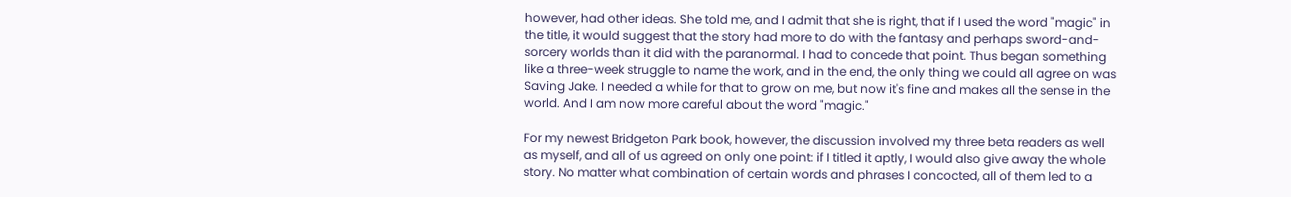however, had other ideas. She told me, and I admit that she is right, that if I used the word "magic" in the title, it would suggest that the story had more to do with the fantasy and perhaps sword-and-sorcery worlds than it did with the paranormal. I had to concede that point. Thus began something like a three-week struggle to name the work, and in the end, the only thing we could all agree on was Saving Jake. I needed a while for that to grow on me, but now it's fine and makes all the sense in the world. And I am now more careful about the word "magic."

For my newest Bridgeton Park book, however, the discussion involved my three beta readers as well as myself, and all of us agreed on only one point: if I titled it aptly, I would also give away the whole story. No matter what combination of certain words and phrases I concocted, all of them led to a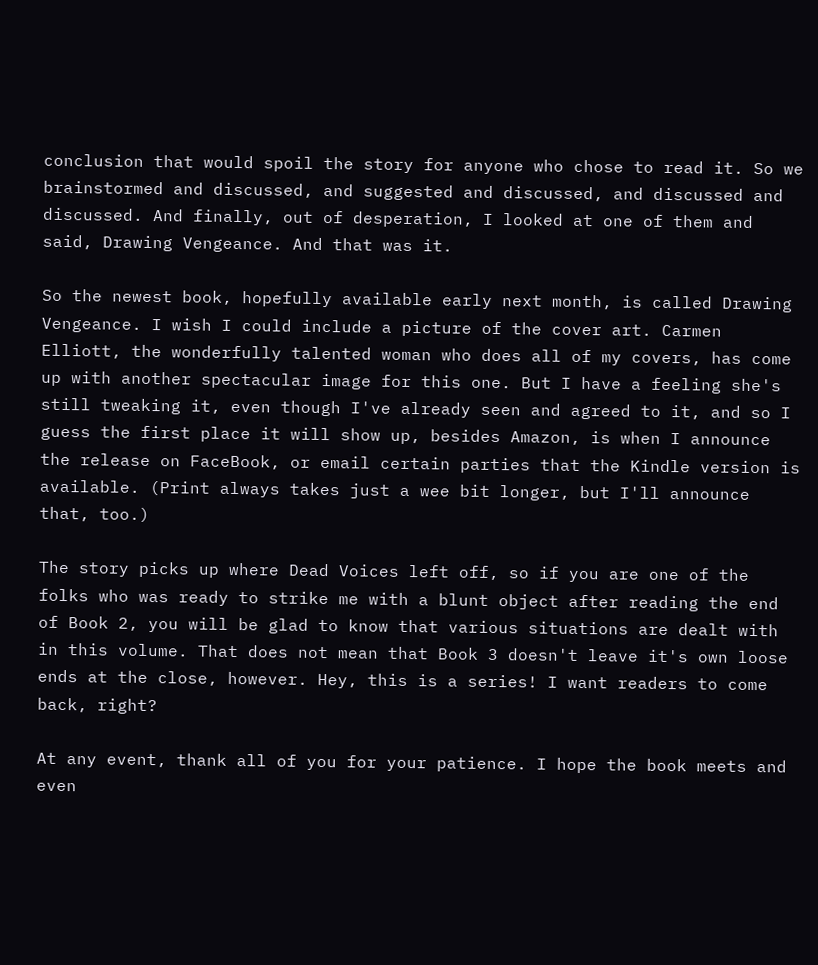conclusion that would spoil the story for anyone who chose to read it. So we brainstormed and discussed, and suggested and discussed, and discussed and discussed. And finally, out of desperation, I looked at one of them and said, Drawing Vengeance. And that was it.

So the newest book, hopefully available early next month, is called Drawing Vengeance. I wish I could include a picture of the cover art. Carmen Elliott, the wonderfully talented woman who does all of my covers, has come up with another spectacular image for this one. But I have a feeling she's still tweaking it, even though I've already seen and agreed to it, and so I guess the first place it will show up, besides Amazon, is when I announce the release on FaceBook, or email certain parties that the Kindle version is available. (Print always takes just a wee bit longer, but I'll announce that, too.)

The story picks up where Dead Voices left off, so if you are one of the folks who was ready to strike me with a blunt object after reading the end of Book 2, you will be glad to know that various situations are dealt with in this volume. That does not mean that Book 3 doesn't leave it's own loose ends at the close, however. Hey, this is a series! I want readers to come back, right?

At any event, thank all of you for your patience. I hope the book meets and even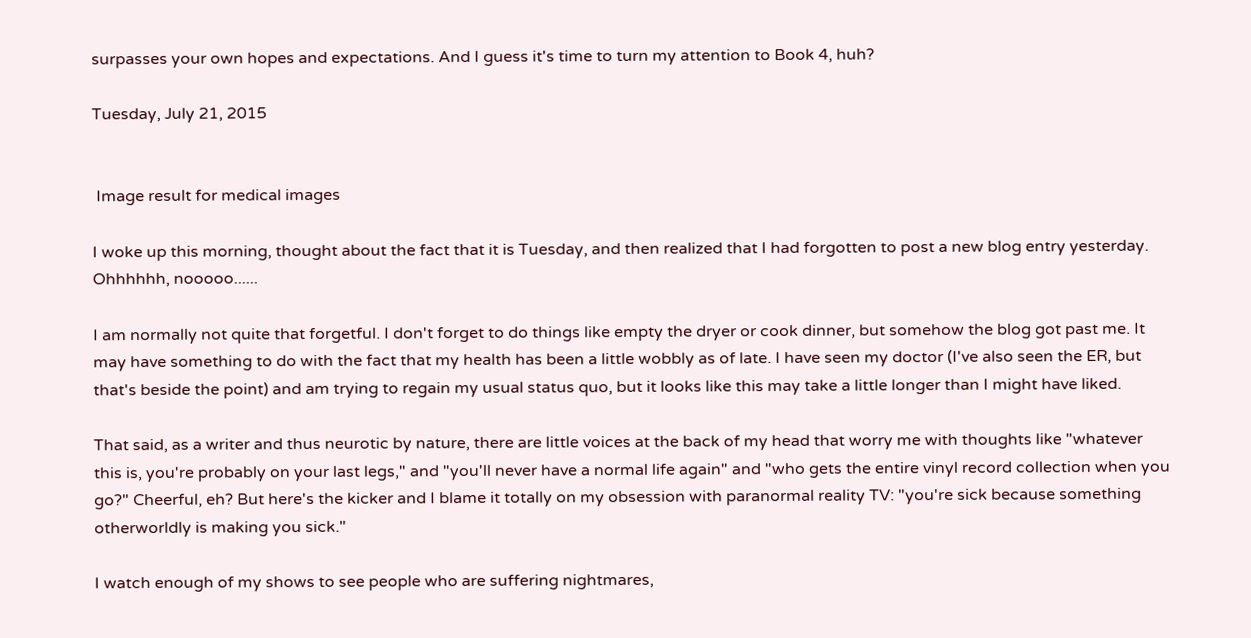surpasses your own hopes and expectations. And I guess it's time to turn my attention to Book 4, huh?

Tuesday, July 21, 2015


 Image result for medical images

I woke up this morning, thought about the fact that it is Tuesday, and then realized that I had forgotten to post a new blog entry yesterday. Ohhhhhh, nooooo......

I am normally not quite that forgetful. I don't forget to do things like empty the dryer or cook dinner, but somehow the blog got past me. It may have something to do with the fact that my health has been a little wobbly as of late. I have seen my doctor (I've also seen the ER, but that's beside the point) and am trying to regain my usual status quo, but it looks like this may take a little longer than I might have liked.

That said, as a writer and thus neurotic by nature, there are little voices at the back of my head that worry me with thoughts like "whatever this is, you're probably on your last legs," and "you'll never have a normal life again" and "who gets the entire vinyl record collection when you go?" Cheerful, eh? But here's the kicker and I blame it totally on my obsession with paranormal reality TV: "you're sick because something otherworldly is making you sick."

I watch enough of my shows to see people who are suffering nightmares,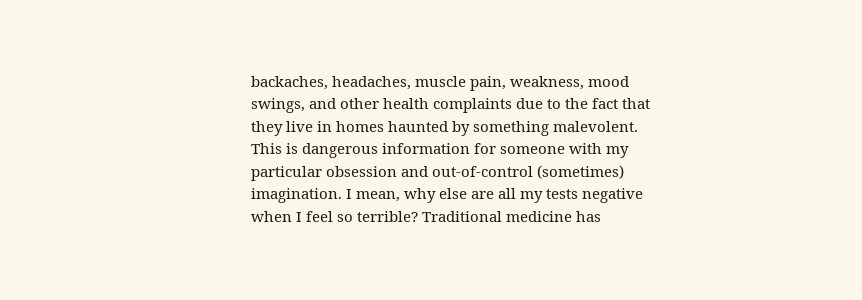backaches, headaches, muscle pain, weakness, mood swings, and other health complaints due to the fact that they live in homes haunted by something malevolent. This is dangerous information for someone with my particular obsession and out-of-control (sometimes) imagination. I mean, why else are all my tests negative when I feel so terrible? Traditional medicine has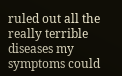ruled out all the really terrible diseases my symptoms could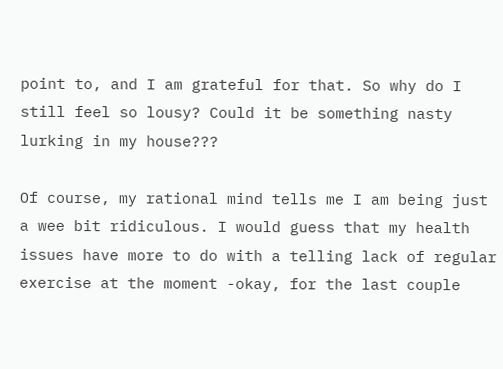point to, and I am grateful for that. So why do I still feel so lousy? Could it be something nasty lurking in my house???

Of course, my rational mind tells me I am being just a wee bit ridiculous. I would guess that my health issues have more to do with a telling lack of regular exercise at the moment -okay, for the last couple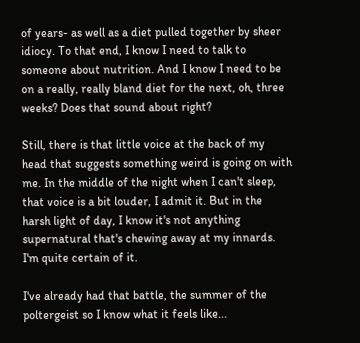of years- as well as a diet pulled together by sheer idiocy. To that end, I know I need to talk to someone about nutrition. And I know I need to be on a really, really bland diet for the next, oh, three weeks? Does that sound about right?

Still, there is that little voice at the back of my head that suggests something weird is going on with me. In the middle of the night when I can't sleep, that voice is a bit louder, I admit it. But in the harsh light of day, I know it's not anything supernatural that's chewing away at my innards. I'm quite certain of it.

I've already had that battle, the summer of the poltergeist so I know what it feels like...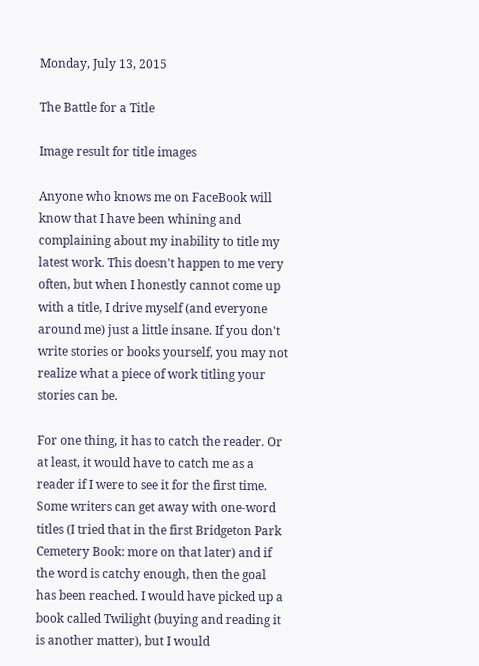Monday, July 13, 2015

The Battle for a Title

Image result for title images

Anyone who knows me on FaceBook will know that I have been whining and complaining about my inability to title my latest work. This doesn't happen to me very often, but when I honestly cannot come up with a title, I drive myself (and everyone around me) just a little insane. If you don't write stories or books yourself, you may not realize what a piece of work titling your stories can be.

For one thing, it has to catch the reader. Or at least, it would have to catch me as a reader if I were to see it for the first time. Some writers can get away with one-word titles (I tried that in the first Bridgeton Park Cemetery Book: more on that later) and if the word is catchy enough, then the goal has been reached. I would have picked up a book called Twilight (buying and reading it is another matter), but I would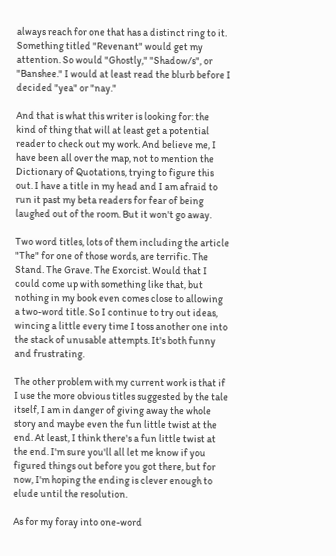always reach for one that has a distinct ring to it. Something titled "Revenant" would get my attention. So would "Ghostly," "Shadow/s", or "Banshee." I would at least read the blurb before I decided "yea" or "nay."

And that is what this writer is looking for: the kind of thing that will at least get a potential reader to check out my work. And believe me, I have been all over the map, not to mention the Dictionary of Quotations, trying to figure this out. I have a title in my head and I am afraid to run it past my beta readers for fear of being laughed out of the room. But it won't go away.

Two word titles, lots of them including the article "The" for one of those words, are terrific. The Stand. The Grave. The Exorcist. Would that I could come up with something like that, but nothing in my book even comes close to allowing a two-word title. So I continue to try out ideas, wincing a little every time I toss another one into the stack of unusable attempts. It's both funny and frustrating.

The other problem with my current work is that if I use the more obvious titles suggested by the tale itself, I am in danger of giving away the whole story and maybe even the fun little twist at the end. At least, I think there's a fun little twist at the end. I'm sure you'll all let me know if you figured things out before you got there, but for now, I'm hoping the ending is clever enough to elude until the resolution.

As for my foray into one-word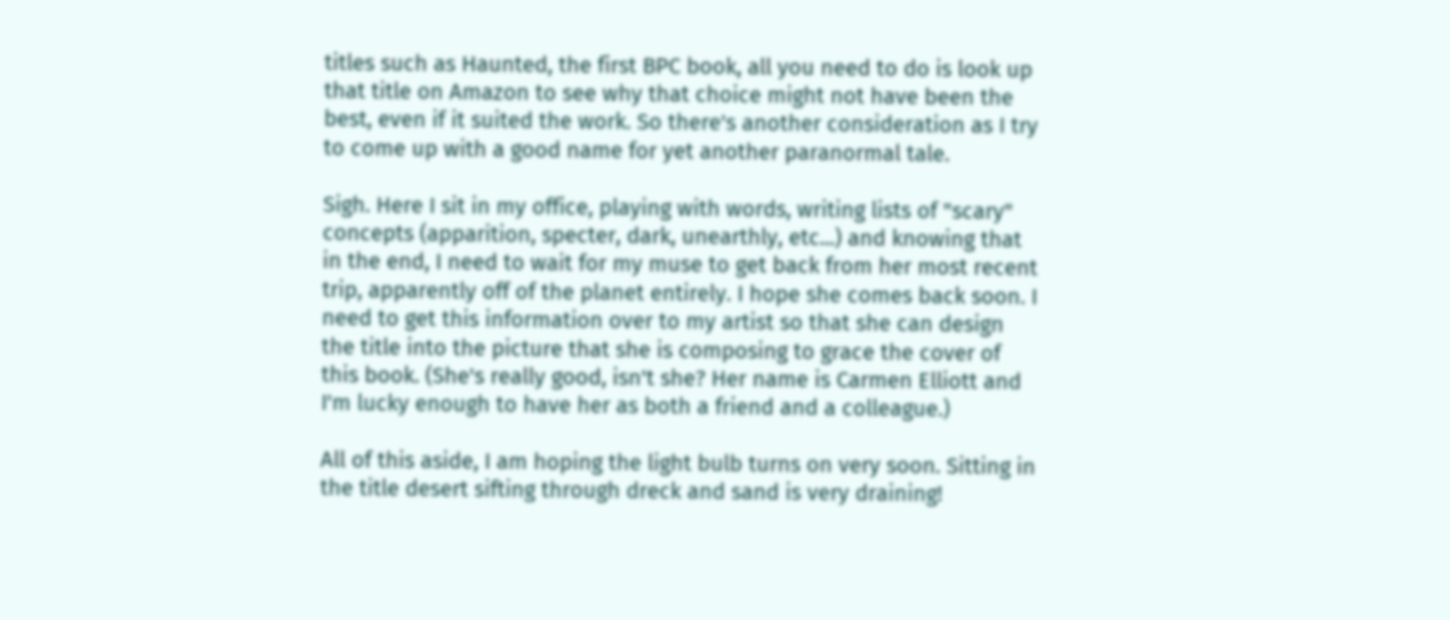titles such as Haunted, the first BPC book, all you need to do is look up that title on Amazon to see why that choice might not have been the best, even if it suited the work. So there's another consideration as I try to come up with a good name for yet another paranormal tale.

Sigh. Here I sit in my office, playing with words, writing lists of "scary" concepts (apparition, specter, dark, unearthly, etc...) and knowing that in the end, I need to wait for my muse to get back from her most recent trip, apparently off of the planet entirely. I hope she comes back soon. I need to get this information over to my artist so that she can design the title into the picture that she is composing to grace the cover of this book. (She's really good, isn't she? Her name is Carmen Elliott and I'm lucky enough to have her as both a friend and a colleague.)

All of this aside, I am hoping the light bulb turns on very soon. Sitting in the title desert sifting through dreck and sand is very draining!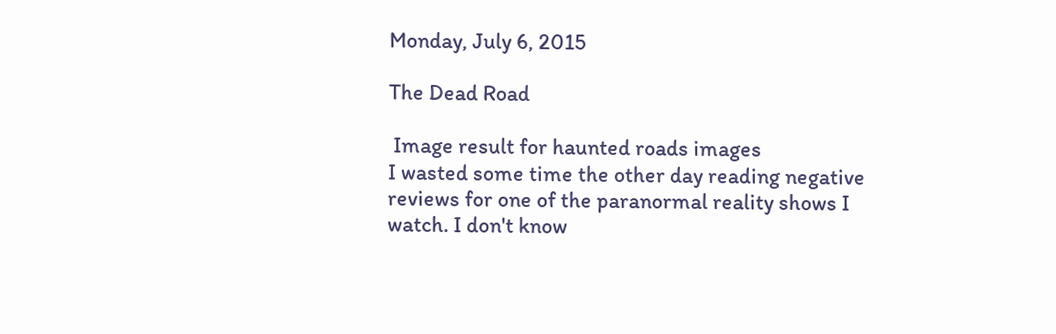Monday, July 6, 2015

The Dead Road

 Image result for haunted roads images
I wasted some time the other day reading negative reviews for one of the paranormal reality shows I watch. I don't know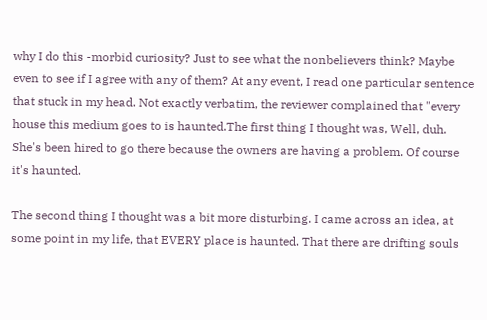why I do this -morbid curiosity? Just to see what the nonbelievers think? Maybe even to see if I agree with any of them? At any event, I read one particular sentence that stuck in my head. Not exactly verbatim, the reviewer complained that "every house this medium goes to is haunted.The first thing I thought was, Well, duh. She's been hired to go there because the owners are having a problem. Of course it's haunted.

The second thing I thought was a bit more disturbing. I came across an idea, at some point in my life, that EVERY place is haunted. That there are drifting souls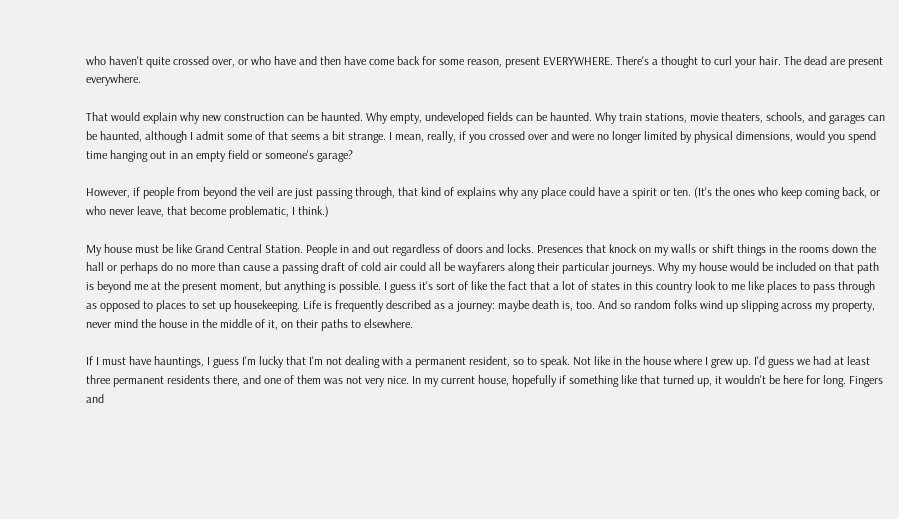who haven't quite crossed over, or who have and then have come back for some reason, present EVERYWHERE. There's a thought to curl your hair. The dead are present everywhere.

That would explain why new construction can be haunted. Why empty, undeveloped fields can be haunted. Why train stations, movie theaters, schools, and garages can be haunted, although I admit some of that seems a bit strange. I mean, really, if you crossed over and were no longer limited by physical dimensions, would you spend time hanging out in an empty field or someone's garage?

However, if people from beyond the veil are just passing through, that kind of explains why any place could have a spirit or ten. (It's the ones who keep coming back, or who never leave, that become problematic, I think.)

My house must be like Grand Central Station. People in and out regardless of doors and locks. Presences that knock on my walls or shift things in the rooms down the hall or perhaps do no more than cause a passing draft of cold air could all be wayfarers along their particular journeys. Why my house would be included on that path is beyond me at the present moment, but anything is possible. I guess it's sort of like the fact that a lot of states in this country look to me like places to pass through as opposed to places to set up housekeeping. Life is frequently described as a journey: maybe death is, too. And so random folks wind up slipping across my property, never mind the house in the middle of it, on their paths to elsewhere.

If I must have hauntings, I guess I'm lucky that I'm not dealing with a permanent resident, so to speak. Not like in the house where I grew up. I'd guess we had at least three permanent residents there, and one of them was not very nice. In my current house, hopefully if something like that turned up, it wouldn't be here for long. Fingers and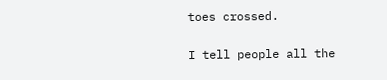toes crossed.

I tell people all the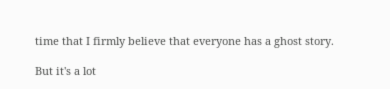time that I firmly believe that everyone has a ghost story.

But it's a lot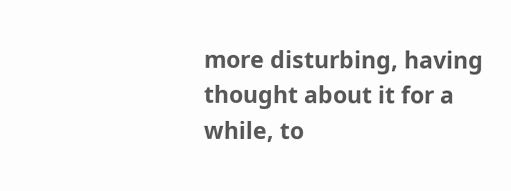more disturbing, having thought about it for a while, to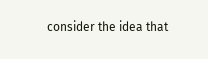consider the idea that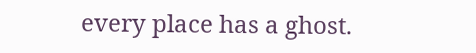every place has a ghost.